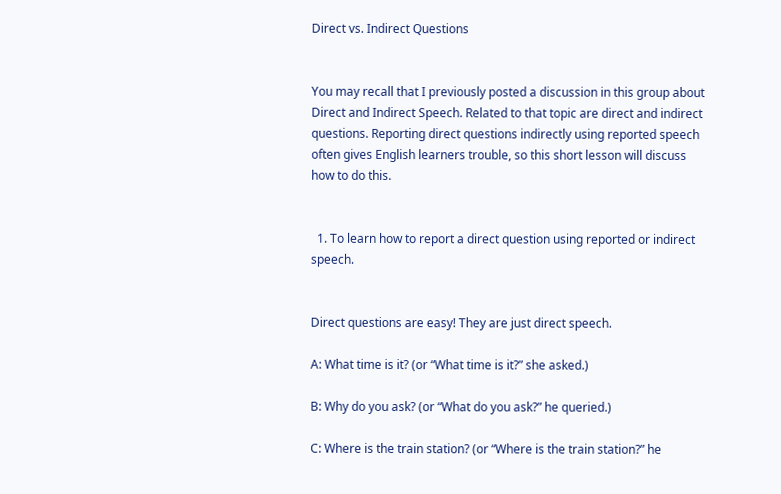Direct vs. Indirect Questions


You may recall that I previously posted a discussion in this group about Direct and Indirect Speech. Related to that topic are direct and indirect questions. Reporting direct questions indirectly using reported speech often gives English learners trouble, so this short lesson will discuss how to do this.


  1. To learn how to report a direct question using reported or indirect speech.


Direct questions are easy! They are just direct speech.

A: What time is it? (or “What time is it?” she asked.)

B: Why do you ask? (or “What do you ask?” he queried.)

C: Where is the train station? (or “Where is the train station?” he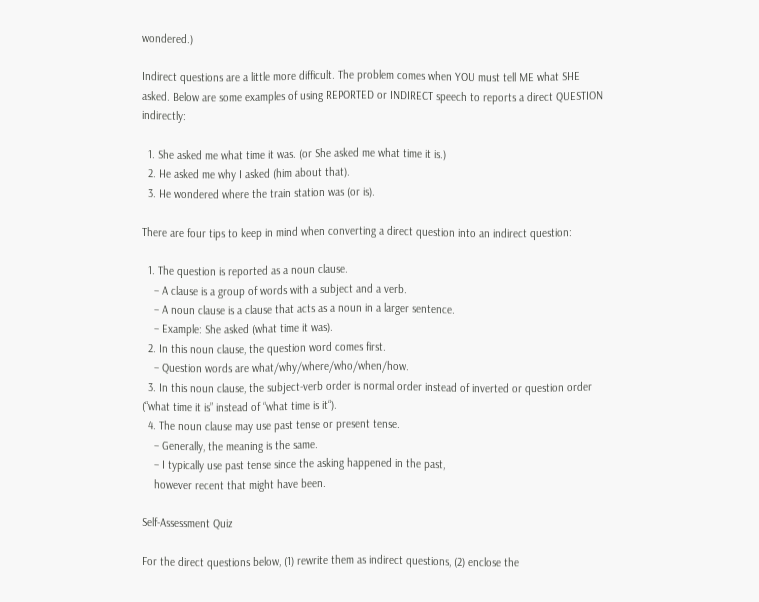wondered.)

Indirect questions are a little more difficult. The problem comes when YOU must tell ME what SHE asked. Below are some examples of using REPORTED or INDIRECT speech to reports a direct QUESTION indirectly:

  1. She asked me what time it was. (or She asked me what time it is.)
  2. He asked me why I asked (him about that).
  3. He wondered where the train station was (or is).

There are four tips to keep in mind when converting a direct question into an indirect question:

  1. The question is reported as a noun clause.
    – A clause is a group of words with a subject and a verb.
    – A noun clause is a clause that acts as a noun in a larger sentence.
    – Example: She asked (what time it was).
  2. In this noun clause, the question word comes first.
    – Question words are what/why/where/who/when/how.
  3. In this noun clause, the subject-verb order is normal order instead of inverted or question order (“what time it is” instead of “what time is it“).
  4. The noun clause may use past tense or present tense.
    – Generally, the meaning is the same.
    – I typically use past tense since the asking happened in the past,
    however recent that might have been.

Self-Assessment Quiz

For the direct questions below, (1) rewrite them as indirect questions, (2) enclose the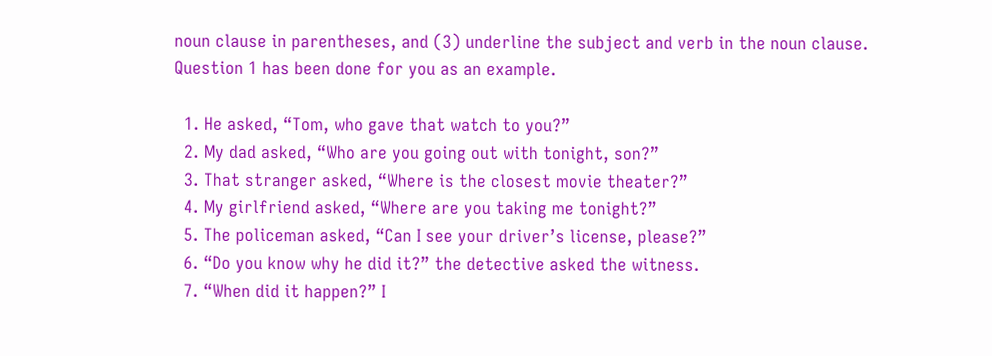noun clause in parentheses, and (3) underline the subject and verb in the noun clause. Question 1 has been done for you as an example.

  1. He asked, “Tom, who gave that watch to you?”
  2. My dad asked, “Who are you going out with tonight, son?”
  3. That stranger asked, “Where is the closest movie theater?”
  4. My girlfriend asked, “Where are you taking me tonight?”
  5. The policeman asked, “Can I see your driver’s license, please?”
  6. “Do you know why he did it?” the detective asked the witness.
  7. “When did it happen?” I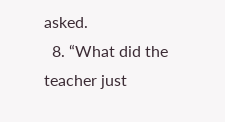asked.
  8. “What did the teacher just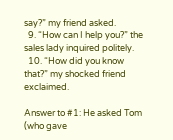say?” my friend asked.
  9. “How can I help you?” the sales lady inquired politely.
  10. “How did you know that?” my shocked friend exclaimed.

Answer to #1: He asked Tom (who gave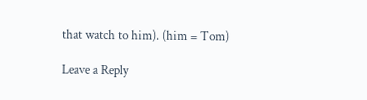that watch to him). (him = Tom)

Leave a Reply